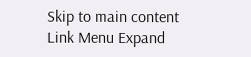Skip to main content Link Menu Expand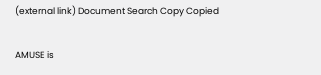(external link) Document Search Copy Copied

AMUSE is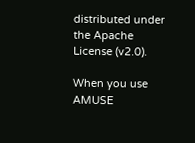distributed under the Apache License (v2.0).

When you use AMUSE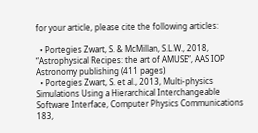for your article, please cite the following articles:

  • Portegies Zwart, S. & McMillan, S.L.W., 2018, “Astrophysical Recipes: the art of AMUSE”, AAS IOP Astronomy publishing (411 pages)
  • Portegies Zwart, S. et al., 2013, Multi-physics Simulations Using a Hierarchical Interchangeable Software Interface, Computer Physics Communications 183,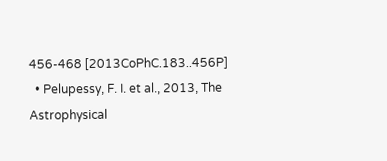456-468 [2013CoPhC.183..456P]
  • Pelupessy, F. I. et al., 2013, The Astrophysical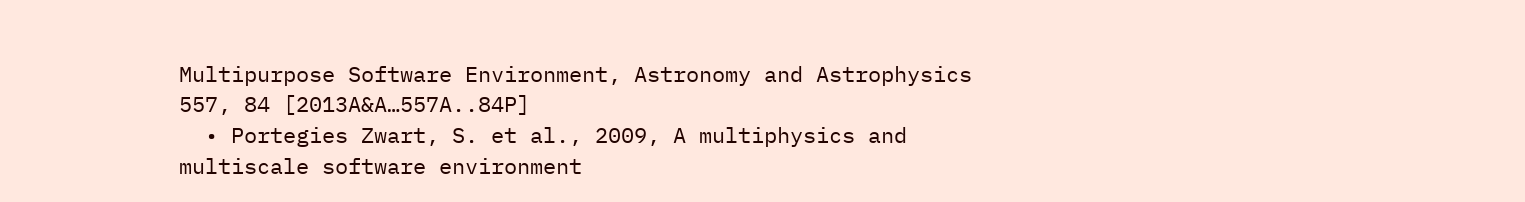Multipurpose Software Environment, Astronomy and Astrophysics 557, 84 [2013A&A…557A..84P]
  • Portegies Zwart, S. et al., 2009, A multiphysics and multiscale software environment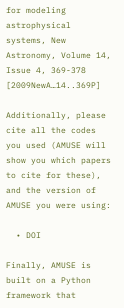for modeling astrophysical systems, New Astronomy, Volume 14, Issue 4, 369-378 [2009NewA…14..369P]

Additionally, please cite all the codes you used (AMUSE will show you which papers to cite for these), and the version of AMUSE you were using:

  • DOI

Finally, AMUSE is built on a Python framework that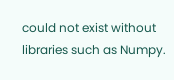could not exist without libraries such as Numpy.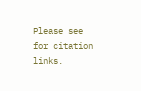Please see for citation links.